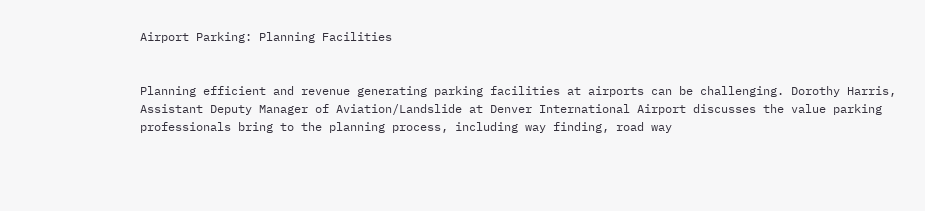Airport Parking: Planning Facilities


Planning efficient and revenue generating parking facilities at airports can be challenging. Dorothy Harris, Assistant Deputy Manager of Aviation/Landslide at Denver International Airport discusses the value parking professionals bring to the planning process, including way finding, road way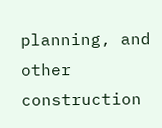planning, and other construction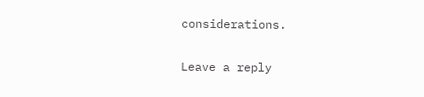considerations.

Leave a reply